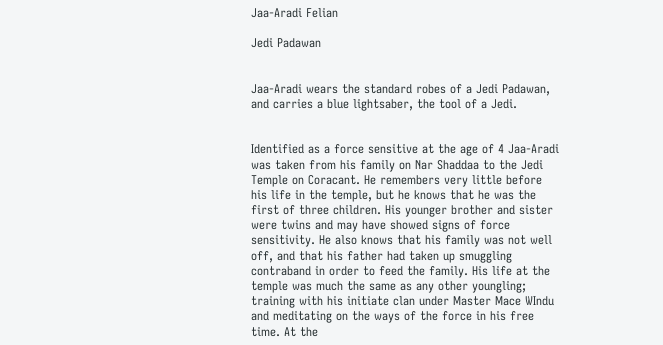Jaa-Aradi Felian

Jedi Padawan


Jaa-Aradi wears the standard robes of a Jedi Padawan, and carries a blue lightsaber, the tool of a Jedi.


Identified as a force sensitive at the age of 4 Jaa-Aradi was taken from his family on Nar Shaddaa to the Jedi Temple on Coracant. He remembers very little before his life in the temple, but he knows that he was the first of three children. His younger brother and sister were twins and may have showed signs of force sensitivity. He also knows that his family was not well off, and that his father had taken up smuggling contraband in order to feed the family. His life at the temple was much the same as any other youngling; training with his initiate clan under Master Mace WIndu and meditating on the ways of the force in his free time. At the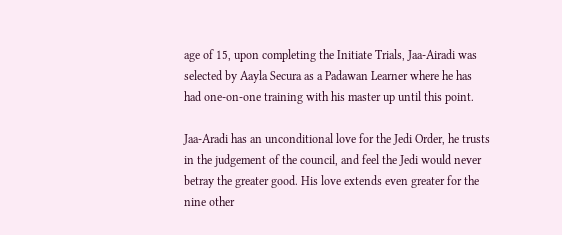age of 15, upon completing the Initiate Trials, Jaa-Airadi was selected by Aayla Secura as a Padawan Learner where he has had one-on-one training with his master up until this point.

Jaa-Aradi has an unconditional love for the Jedi Order, he trusts in the judgement of the council, and feel the Jedi would never betray the greater good. His love extends even greater for the nine other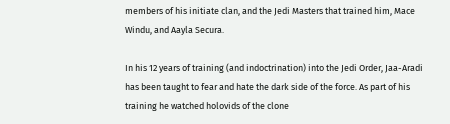members of his initiate clan, and the Jedi Masters that trained him, Mace Windu, and Aayla Secura.

In his 12 years of training (and indoctrination) into the Jedi Order, Jaa-Aradi has been taught to fear and hate the dark side of the force. As part of his training he watched holovids of the clone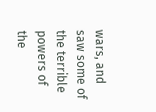wars, and saw some of the terrible powers of the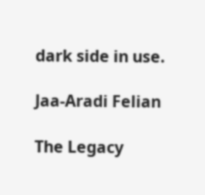dark side in use.

Jaa-Aradi Felian

The Legacy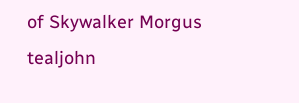of Skywalker Morgus tealjohn